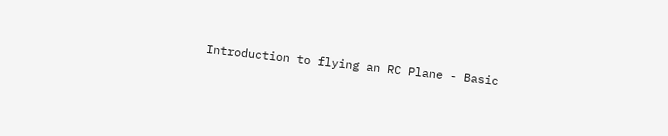Introduction to flying an RC Plane - Basic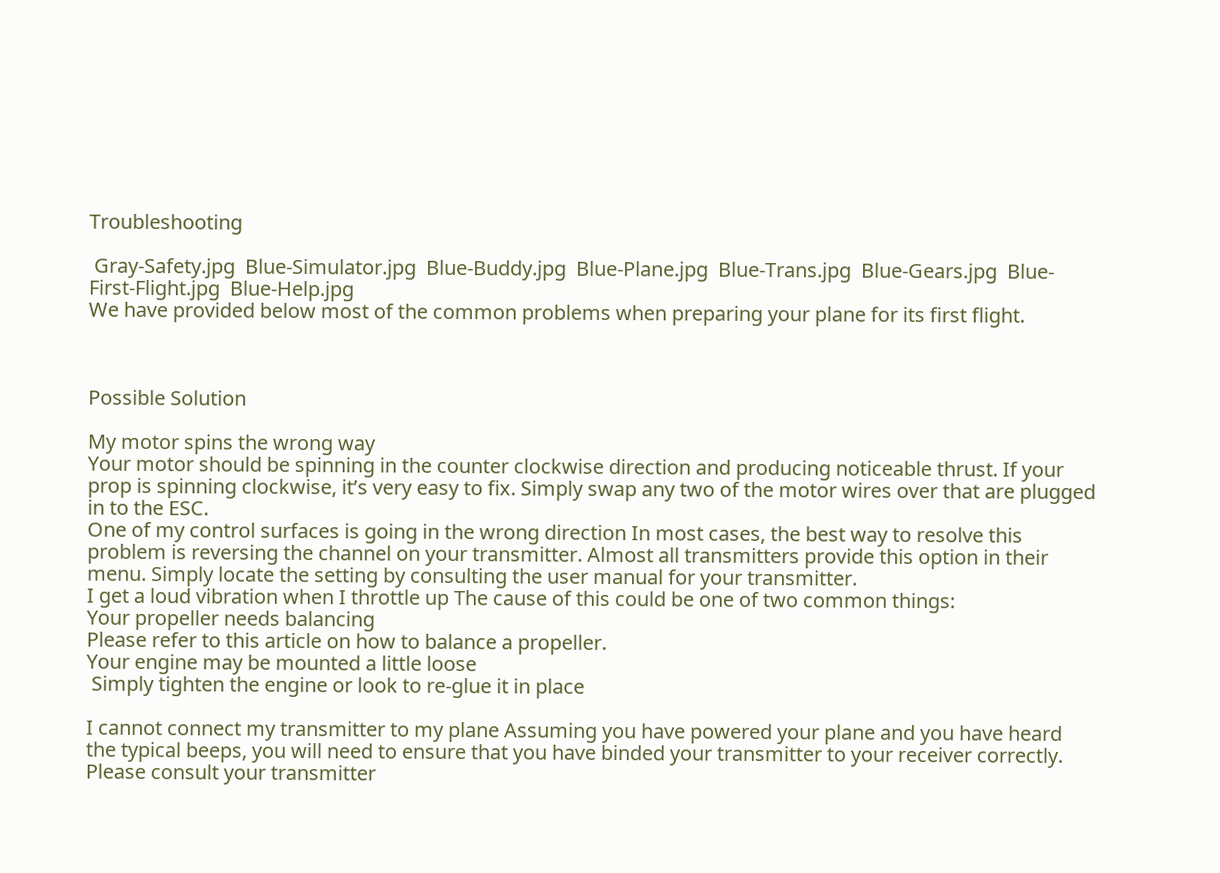Troubleshooting

 Gray-Safety.jpg  Blue-Simulator.jpg  Blue-Buddy.jpg  Blue-Plane.jpg  Blue-Trans.jpg  Blue-Gears.jpg  Blue-First-Flight.jpg  Blue-Help.jpg
We have provided below most of the common problems when preparing your plane for its first flight.



Possible Solution

My motor spins the wrong way
Your motor should be spinning in the counter clockwise direction and producing noticeable thrust. If your prop is spinning clockwise, it’s very easy to fix. Simply swap any two of the motor wires over that are plugged in to the ESC.
One of my control surfaces is going in the wrong direction In most cases, the best way to resolve this problem is reversing the channel on your transmitter. Almost all transmitters provide this option in their menu. Simply locate the setting by consulting the user manual for your transmitter.
I get a loud vibration when I throttle up The cause of this could be one of two common things:
Your propeller needs balancing
Please refer to this article on how to balance a propeller.
Your engine may be mounted a little loose
 Simply tighten the engine or look to re-glue it in place

I cannot connect my transmitter to my plane Assuming you have powered your plane and you have heard the typical beeps, you will need to ensure that you have binded your transmitter to your receiver correctly. Please consult your transmitter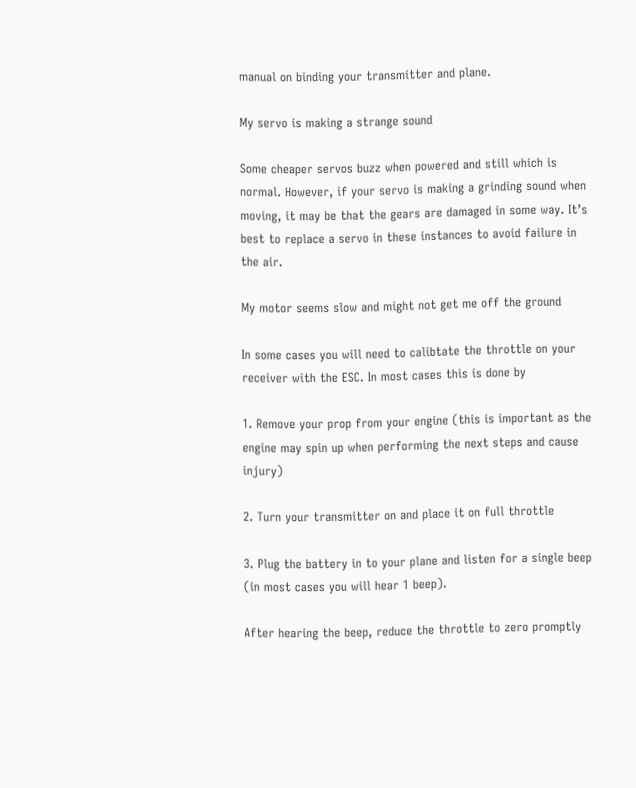manual on binding your transmitter and plane.

My servo is making a strange sound

Some cheaper servos buzz when powered and still which is normal. However, if your servo is making a grinding sound when moving, it may be that the gears are damaged in some way. It’s best to replace a servo in these instances to avoid failure in the air.

My motor seems slow and might not get me off the ground

In some cases you will need to calibtate the throttle on your receiver with the ESC. In most cases this is done by

1. Remove your prop from your engine (this is important as the engine may spin up when performing the next steps and cause injury)

2. Turn your transmitter on and place it on full throttle

3. Plug the battery in to your plane and listen for a single beep (in most cases you will hear 1 beep).

After hearing the beep, reduce the throttle to zero promptly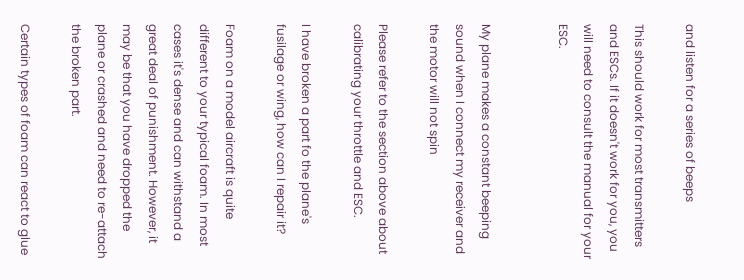and listen for a series of beeps

This should work for most transmitters and ESCs. If it doesn't work for you, you will need to consult the manual for your ESC.


My plane makes a constant beeping sound when I connect my receiver and the motor will not spin

Please refer to the section above about calibrating your throttle and ESC.

I have broken a part fo the plane's fusilage or wing, how can I repair it?

Foam on a model aircraft is quite different to your typical foam. In most cases it's dense and can withstand a great deal of punishment. However, it may be that you have dropped the plane or crashed and need to re-attach the broken part.

Certain types of foam can react to glue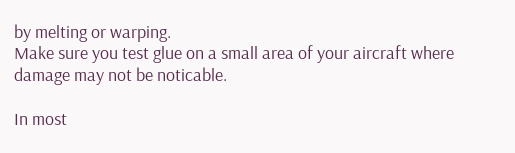by melting or warping.
Make sure you test glue on a small area of your aircraft where damage may not be noticable.

In most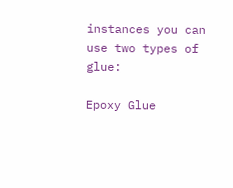instances you can use two types of glue:

Epoxy Glue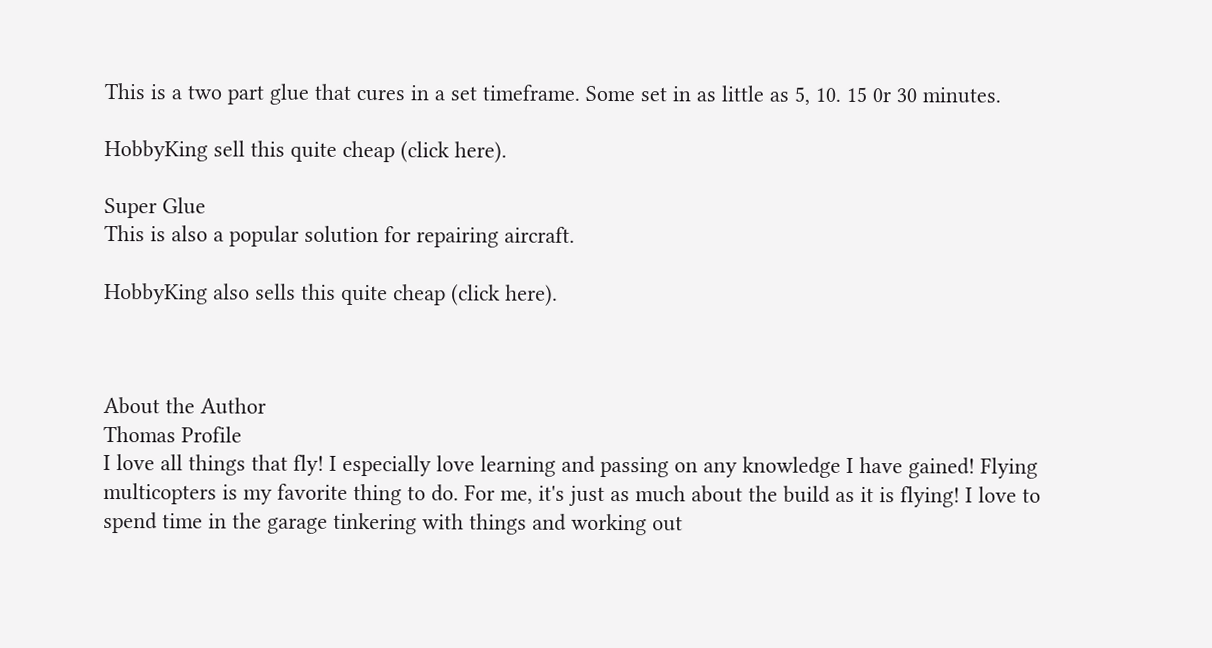This is a two part glue that cures in a set timeframe. Some set in as little as 5, 10. 15 0r 30 minutes.

HobbyKing sell this quite cheap (click here).

Super Glue
This is also a popular solution for repairing aircraft.

HobbyKing also sells this quite cheap (click here).



About the Author
Thomas Profile
I love all things that fly! I especially love learning and passing on any knowledge I have gained! Flying multicopters is my favorite thing to do. For me, it's just as much about the build as it is flying! I love to spend time in the garage tinkering with things and working out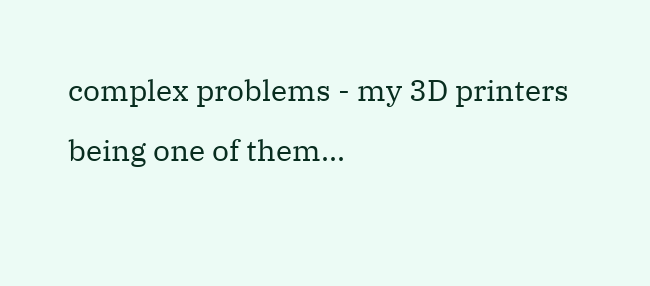complex problems - my 3D printers being one of them...